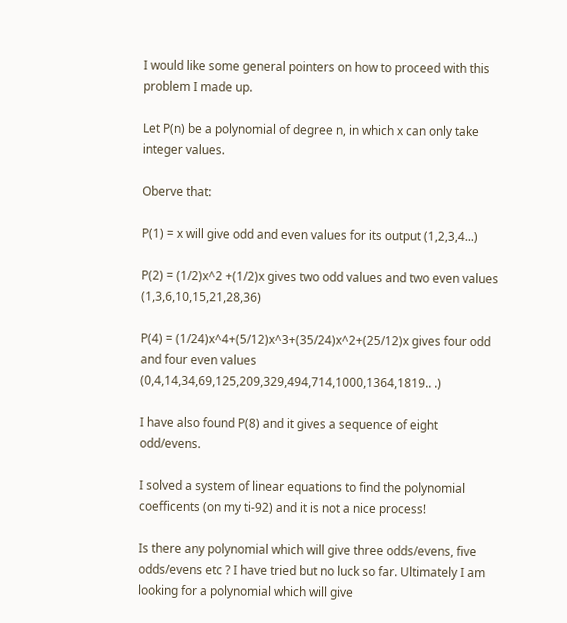I would like some general pointers on how to proceed with this problem I made up.

Let P(n) be a polynomial of degree n, in which x can only take integer values.

Oberve that:

P(1) = x will give odd and even values for its output (1,2,3,4...)

P(2) = (1/2)x^2 +(1/2)x gives two odd values and two even values (1,3,6,10,15,21,28,36)

P(4) = (1/24)x^4+(5/12)x^3+(35/24)x^2+(25/12)x gives four odd and four even values (0,4,14,34,69,125,209,329,494,714,1000,1364,1819.. .)

I have also found P(8) and it gives a sequence of eight odd/evens.

I solved a system of linear equations to find the polynomial coefficents (on my ti-92) and it is not a nice process!

Is there any polynomial which will give three odds/evens, five odds/evens etc ? I have tried but no luck so far. Ultimately I am looking for a polynomial which will give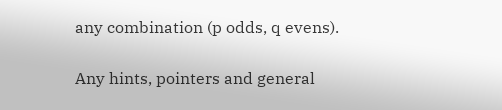any combination (p odds, q evens).

Any hints, pointers and general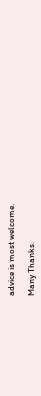advice is most welcome.

Many Thanks.